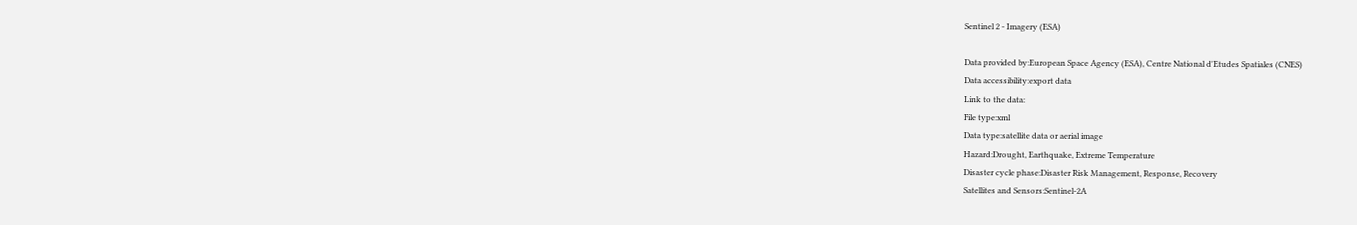Sentinel 2 - Imagery (ESA)

Data provided by:European Space Agency (ESA), Centre National d'Etudes Spatiales (CNES)
Data accessibility:export data
Link to the data:
File type:xml
Data type:satellite data or aerial image
Hazard:Drought, Earthquake, Extreme Temperature
Disaster cycle phase:Disaster Risk Management, Response, Recovery
Satellites and Sensors:Sentinel-2A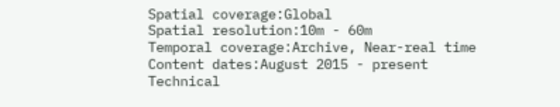Spatial coverage:Global
Spatial resolution:10m - 60m
Temporal coverage:Archive, Near-real time
Content dates:August 2015 - present
Technical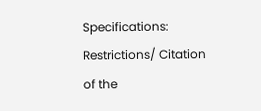Specifications:
Restrictions/ Citation of the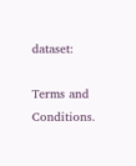dataset:

Terms and Conditions.